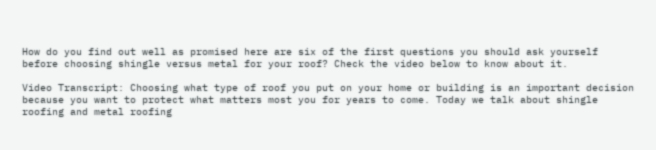How do you find out well as promised here are six of the first questions you should ask yourself before choosing shingle versus metal for your roof? Check the video below to know about it.

Video Transcript: Choosing what type of roof you put on your home or building is an important decision because you want to protect what matters most you for years to come. Today we talk about shingle roofing and metal roofing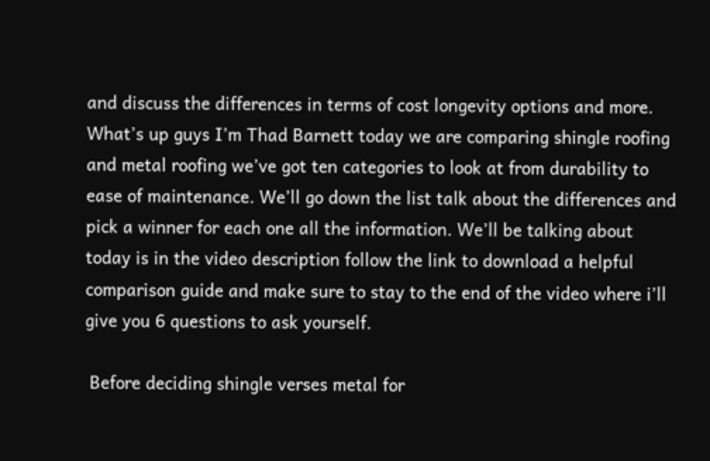and discuss the differences in terms of cost longevity options and more. What’s up guys I’m Thad Barnett today we are comparing shingle roofing and metal roofing we’ve got ten categories to look at from durability to ease of maintenance. We’ll go down the list talk about the differences and pick a winner for each one all the information. We’ll be talking about today is in the video description follow the link to download a helpful comparison guide and make sure to stay to the end of the video where i’ll give you 6 questions to ask yourself.

 Before deciding shingle verses metal for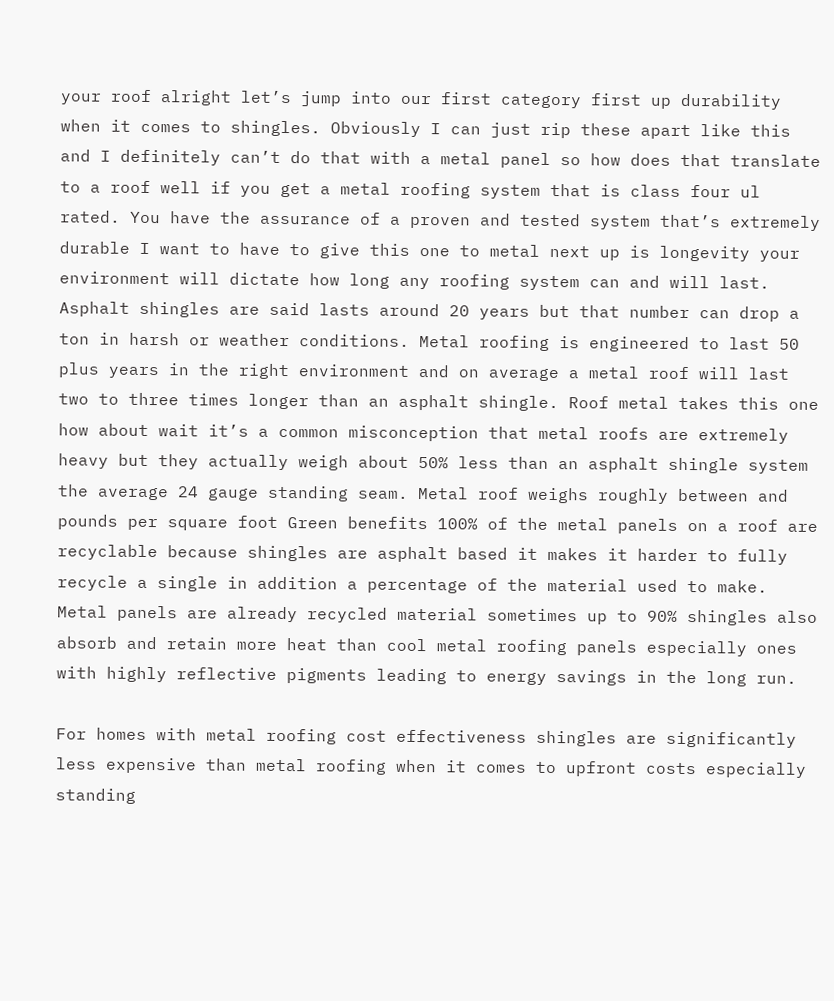your roof alright let’s jump into our first category first up durability when it comes to shingles. Obviously I can just rip these apart like this and I definitely can’t do that with a metal panel so how does that translate to a roof well if you get a metal roofing system that is class four ul rated. You have the assurance of a proven and tested system that’s extremely durable I want to have to give this one to metal next up is longevity your environment will dictate how long any roofing system can and will last. Asphalt shingles are said lasts around 20 years but that number can drop a ton in harsh or weather conditions. Metal roofing is engineered to last 50 plus years in the right environment and on average a metal roof will last two to three times longer than an asphalt shingle. Roof metal takes this one how about wait it’s a common misconception that metal roofs are extremely heavy but they actually weigh about 50% less than an asphalt shingle system the average 24 gauge standing seam. Metal roof weighs roughly between and pounds per square foot Green benefits 100% of the metal panels on a roof are recyclable because shingles are asphalt based it makes it harder to fully recycle a single in addition a percentage of the material used to make. Metal panels are already recycled material sometimes up to 90% shingles also absorb and retain more heat than cool metal roofing panels especially ones with highly reflective pigments leading to energy savings in the long run.

For homes with metal roofing cost effectiveness shingles are significantly less expensive than metal roofing when it comes to upfront costs especially standing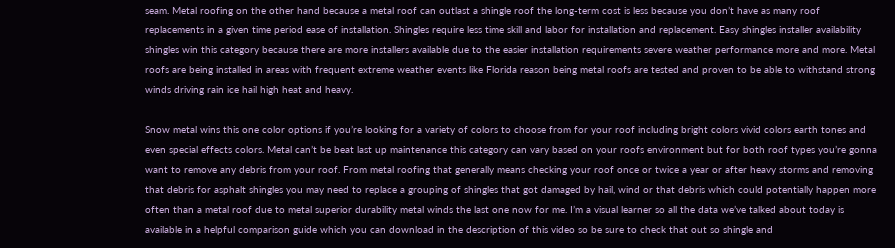seam. Metal roofing on the other hand because a metal roof can outlast a shingle roof the long-term cost is less because you don’t have as many roof replacements in a given time period ease of installation. Shingles require less time skill and labor for installation and replacement. Easy shingles installer availability shingles win this category because there are more installers available due to the easier installation requirements severe weather performance more and more. Metal roofs are being installed in areas with frequent extreme weather events like Florida reason being metal roofs are tested and proven to be able to withstand strong winds driving rain ice hail high heat and heavy.

Snow metal wins this one color options if you’re looking for a variety of colors to choose from for your roof including bright colors vivid colors earth tones and even special effects colors. Metal can’t be beat last up maintenance this category can vary based on your roofs environment but for both roof types you’re gonna want to remove any debris from your roof. From metal roofing that generally means checking your roof once or twice a year or after heavy storms and removing that debris for asphalt shingles you may need to replace a grouping of shingles that got damaged by hail, wind or that debris which could potentially happen more often than a metal roof due to metal superior durability metal winds the last one now for me. I’m a visual learner so all the data we’ve talked about today is available in a helpful comparison guide which you can download in the description of this video so be sure to check that out so shingle and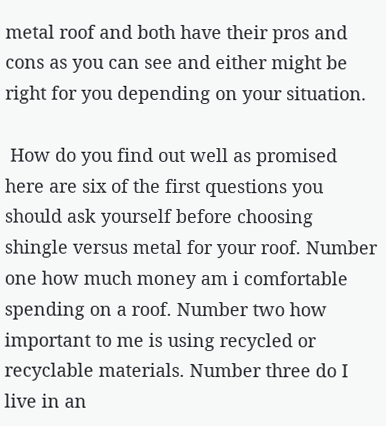metal roof and both have their pros and cons as you can see and either might be right for you depending on your situation.

 How do you find out well as promised here are six of the first questions you should ask yourself before choosing shingle versus metal for your roof. Number one how much money am i comfortable spending on a roof. Number two how important to me is using recycled or recyclable materials. Number three do I live in an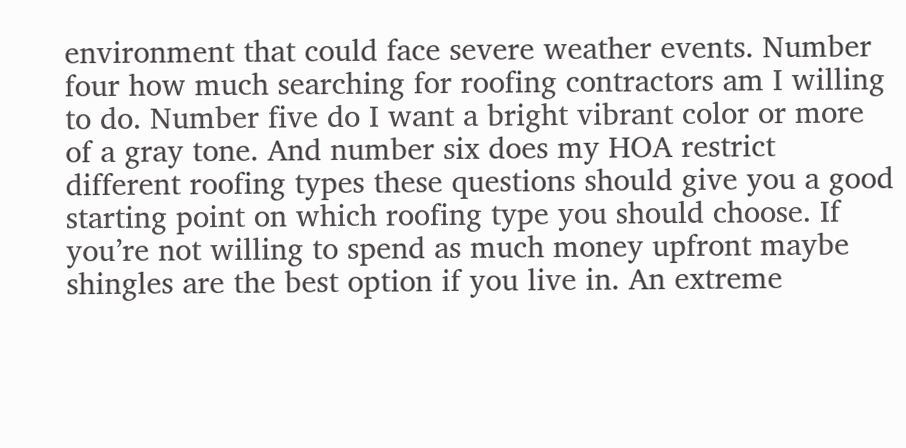environment that could face severe weather events. Number four how much searching for roofing contractors am I willing to do. Number five do I want a bright vibrant color or more of a gray tone. And number six does my HOA restrict different roofing types these questions should give you a good starting point on which roofing type you should choose. If you’re not willing to spend as much money upfront maybe shingles are the best option if you live in. An extreme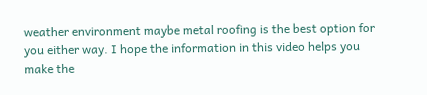weather environment maybe metal roofing is the best option for you either way. I hope the information in this video helps you make the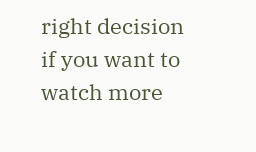right decision if you want to watch more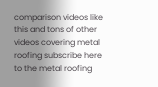comparison videos like this and tons of other videos covering metal roofing subscribe here to the metal roofing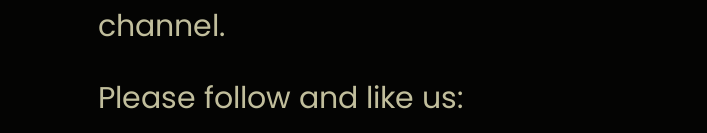channel.

Please follow and like us: